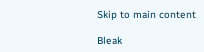Skip to main content

Bleak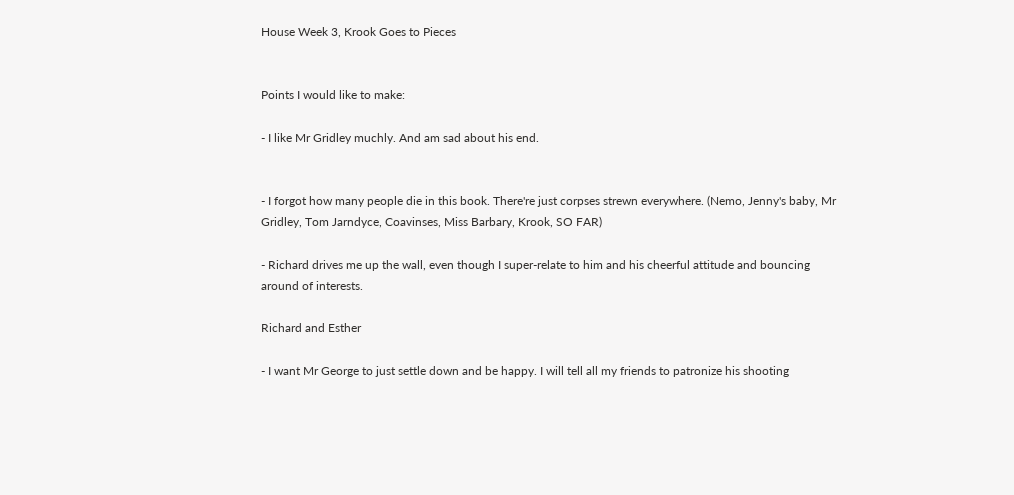House Week 3, Krook Goes to Pieces


Points I would like to make:

- I like Mr Gridley muchly. And am sad about his end.


- I forgot how many people die in this book. There're just corpses strewn everywhere. (Nemo, Jenny's baby, Mr Gridley, Tom Jarndyce, Coavinses, Miss Barbary, Krook, SO FAR)

- Richard drives me up the wall, even though I super-relate to him and his cheerful attitude and bouncing around of interests.

Richard and Esther

- I want Mr George to just settle down and be happy. I will tell all my friends to patronize his shooting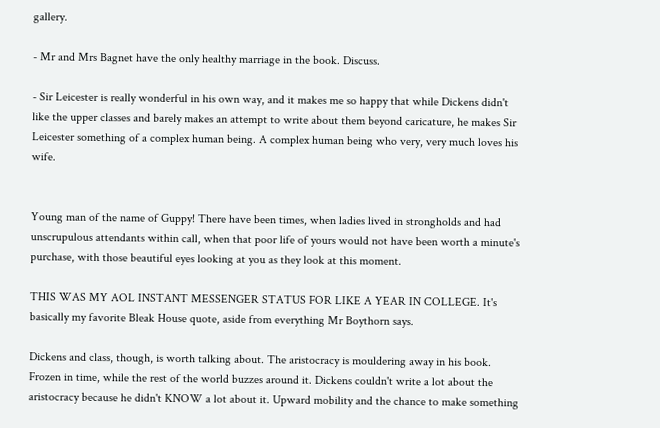gallery.

- Mr and Mrs Bagnet have the only healthy marriage in the book. Discuss.

- Sir Leicester is really wonderful in his own way, and it makes me so happy that while Dickens didn't like the upper classes and barely makes an attempt to write about them beyond caricature, he makes Sir Leicester something of a complex human being. A complex human being who very, very much loves his wife.


Young man of the name of Guppy! There have been times, when ladies lived in strongholds and had unscrupulous attendants within call, when that poor life of yours would not have been worth a minute's purchase, with those beautiful eyes looking at you as they look at this moment.

THIS WAS MY AOL INSTANT MESSENGER STATUS FOR LIKE A YEAR IN COLLEGE. It's basically my favorite Bleak House quote, aside from everything Mr Boythorn says.

Dickens and class, though, is worth talking about. The aristocracy is mouldering away in his book. Frozen in time, while the rest of the world buzzes around it. Dickens couldn't write a lot about the aristocracy because he didn't KNOW a lot about it. Upward mobility and the chance to make something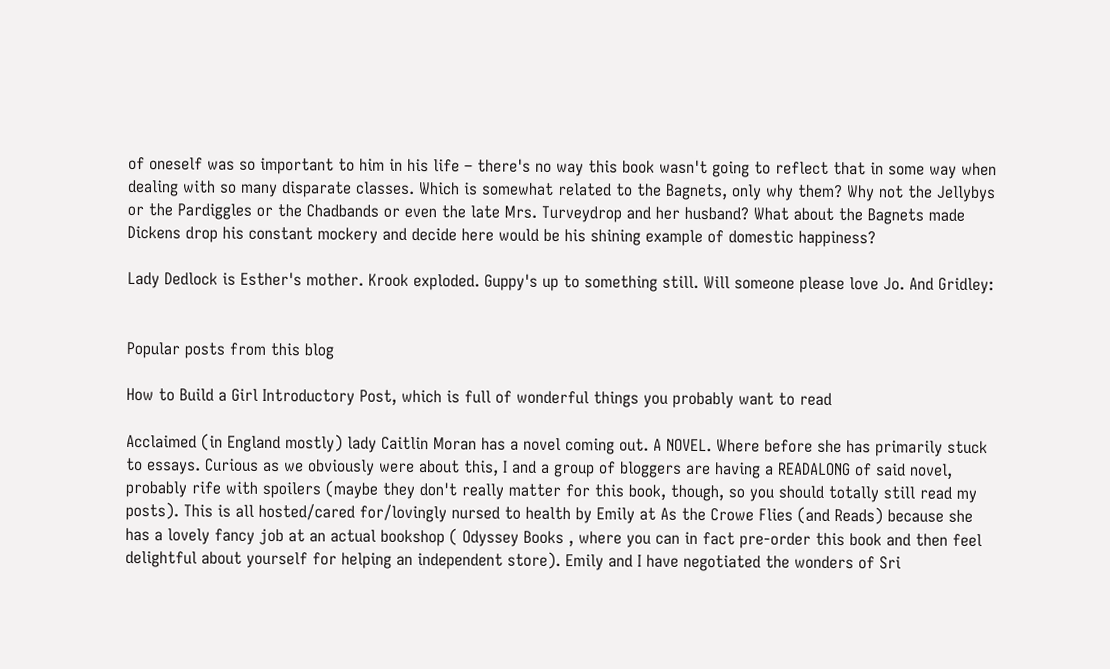of oneself was so important to him in his life – there's no way this book wasn't going to reflect that in some way when dealing with so many disparate classes. Which is somewhat related to the Bagnets, only why them? Why not the Jellybys or the Pardiggles or the Chadbands or even the late Mrs. Turveydrop and her husband? What about the Bagnets made Dickens drop his constant mockery and decide here would be his shining example of domestic happiness?

Lady Dedlock is Esther's mother. Krook exploded. Guppy's up to something still. Will someone please love Jo. And Gridley:


Popular posts from this blog

How to Build a Girl Introductory Post, which is full of wonderful things you probably want to read

Acclaimed (in England mostly) lady Caitlin Moran has a novel coming out. A NOVEL. Where before she has primarily stuck to essays. Curious as we obviously were about this, I and a group of bloggers are having a READALONG of said novel, probably rife with spoilers (maybe they don't really matter for this book, though, so you should totally still read my posts). This is all hosted/cared for/lovingly nursed to health by Emily at As the Crowe Flies (and Reads) because she has a lovely fancy job at an actual bookshop ( Odyssey Books , where you can in fact pre-order this book and then feel delightful about yourself for helping an independent store). Emily and I have negotiated the wonders of Sri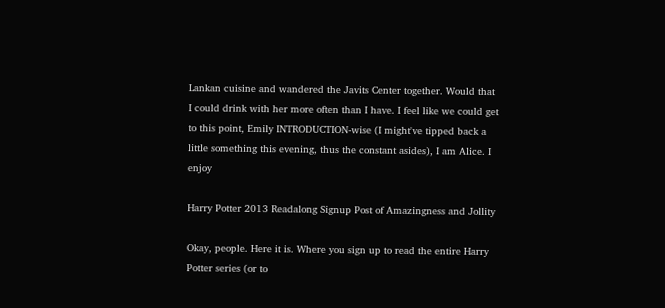Lankan cuisine and wandered the Javits Center together. Would that I could drink with her more often than I have. I feel like we could get to this point, Emily INTRODUCTION-wise (I might've tipped back a little something this evening, thus the constant asides), I am Alice. I enjoy

Harry Potter 2013 Readalong Signup Post of Amazingness and Jollity

Okay, people. Here it is. Where you sign up to read the entire Harry Potter series (or to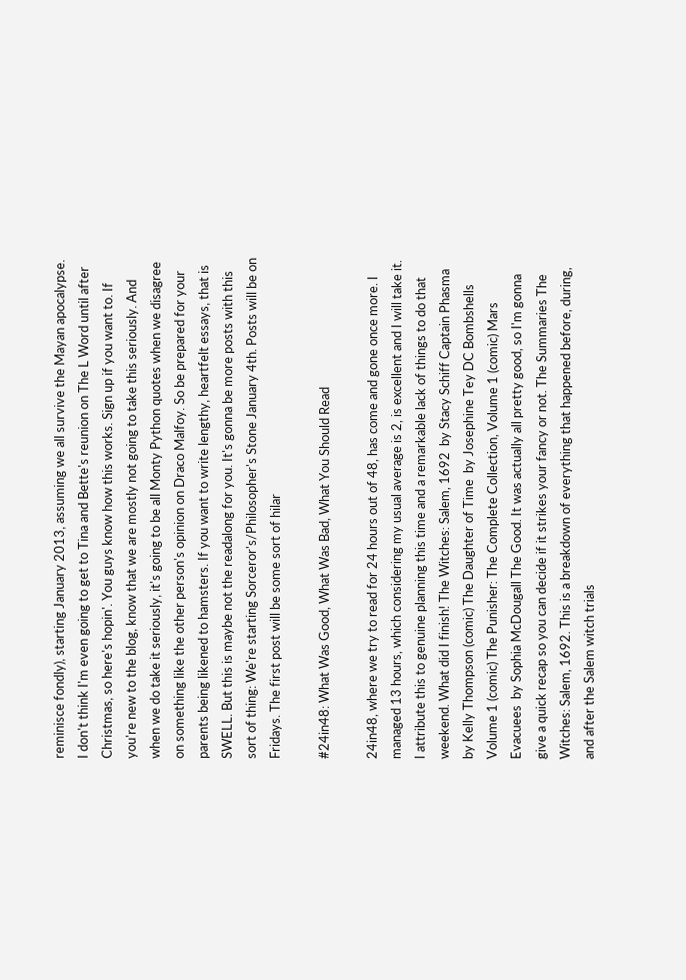reminisce fondly), starting January 2013, assuming we all survive the Mayan apocalypse. I don't think I'm even going to get to Tina and Bette's reunion on The L Word until after Christmas, so here's hopin'. You guys know how this works. Sign up if you want to. If you're new to the blog, know that we are mostly not going to take this seriously. And when we do take it seriously, it's going to be all Monty Python quotes when we disagree on something like the other person's opinion on Draco Malfoy. So be prepared for your parents being likened to hamsters. If you want to write lengthy, heartfelt essays, that is SWELL. But this is maybe not the readalong for you. It's gonna be more posts with this sort of thing: We're starting Sorceror's/Philosopher's Stone January 4th. Posts will be on Fridays. The first post will be some sort of hilar

#24in48: What Was Good, What Was Bad, What You Should Read

24in48, where we try to read for 24 hours out of 48, has come and gone once more. I managed 13 hours, which considering my usual average is 2, is excellent and I will take it. I attribute this to genuine planning this time and a remarkable lack of things to do that weekend. What did I finish! The Witches: Salem, 1692  by Stacy Schiff Captain Phasma  by Kelly Thompson (comic) The Daughter of Time  by Josephine Tey DC Bombshells  Volume 1 (comic) The Punisher: The Complete Collection, Volume 1 (comic) Mars Evacuees  by Sophia McDougall The Good. It was actually all pretty good, so I'm gonna give a quick recap so you can decide if it strikes your fancy or not. The Summaries The Witches: Salem, 1692. This is a breakdown of everything that happened before, during, and after the Salem witch trials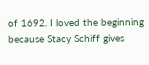of 1692. I loved the beginning because Stacy Schiff gives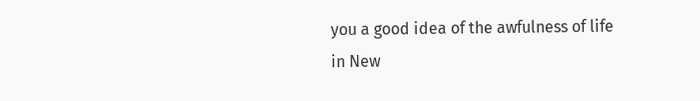you a good idea of the awfulness of life in New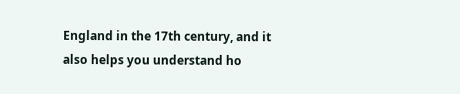England in the 17th century, and it also helps you understand ho